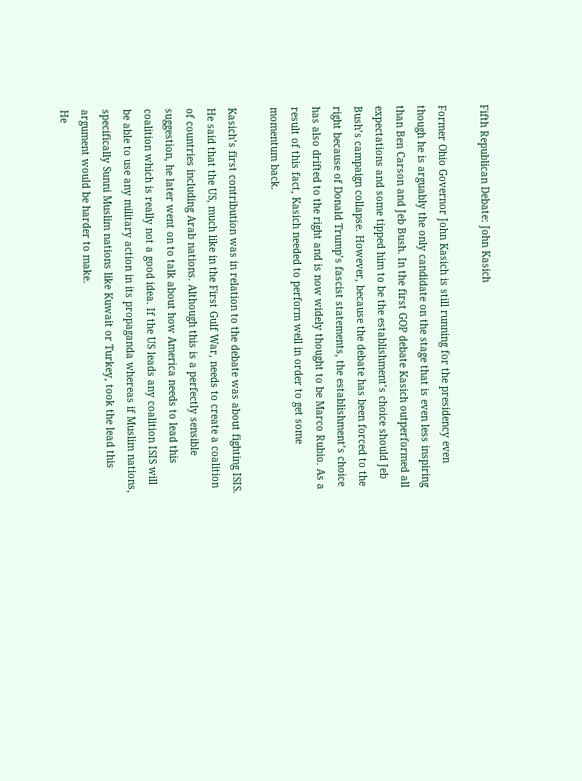Fifth Republican Debate: John Kasich

Former Ohio Governor John Kasich is still running for the presidency even though he is arguably the only candidate on the stage that is even less inspiring than Ben Carson and Jeb Bush. In the first GOP debate Kasich outperformed all expectations and some tipped him to be the establishment’s choice should Jeb Bush’s campaign collapse. However, because the debate has been forced to the right because of Donald Trump’s fascist statements, the establishment’s choice has also drifted to the right and is now widely thought to be Marco Rubio. As a result of this fact, Kasich needed to perform well in order to get some momentum back.

Kasich’s first contribution was in relation to the debate was about fighting ISIS. He said that the US, much like in the First Gulf War, needs to create a coalition of countries including Arab nations. Although this is a perfectly sensible suggestion, he later went on to talk about how America needs to lead this coalition which is really not a good idea. If the US leads any coalition ISIS will be able to use any military action in its propaganda whereas if Muslim nations, specifically Sunni Muslim nations like Kuwait or Turkey, took the lead this argument would be harder to make.
He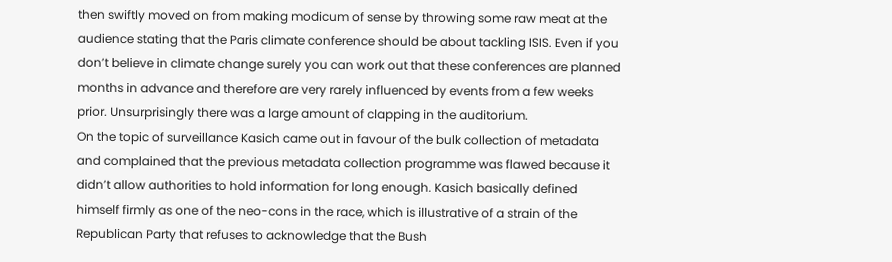then swiftly moved on from making modicum of sense by throwing some raw meat at the audience stating that the Paris climate conference should be about tackling ISIS. Even if you don’t believe in climate change surely you can work out that these conferences are planned months in advance and therefore are very rarely influenced by events from a few weeks prior. Unsurprisingly there was a large amount of clapping in the auditorium.
On the topic of surveillance Kasich came out in favour of the bulk collection of metadata and complained that the previous metadata collection programme was flawed because it didn’t allow authorities to hold information for long enough. Kasich basically defined himself firmly as one of the neo-cons in the race, which is illustrative of a strain of the Republican Party that refuses to acknowledge that the Bush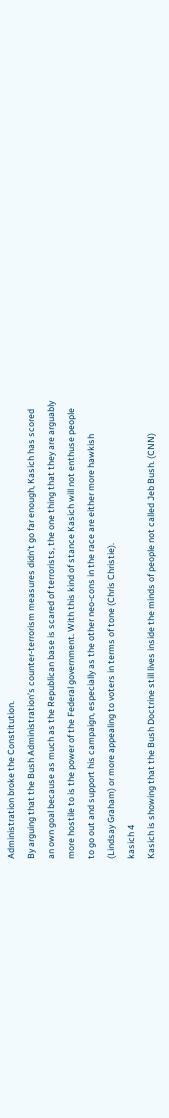Administration broke the Constitution.
By arguing that the Bush Administration’s counter-terrorism measures didn’t go far enough, Kasich has scored an own goal because as much as the Republican base is scared of terrorists, the one thing that they are arguably more hostile to is the power of the Federal government. With this kind of stance Kasich will not enthuse people to go out and support his campaign, especially as the other neo-cons in the race are either more hawkish (Lindsay Graham) or more appealing to voters in terms of tone (Chris Christie).
kasich 4
Kasich is showing that the Bush Doctrine still lives inside the minds of people not called Jeb Bush. (CNN)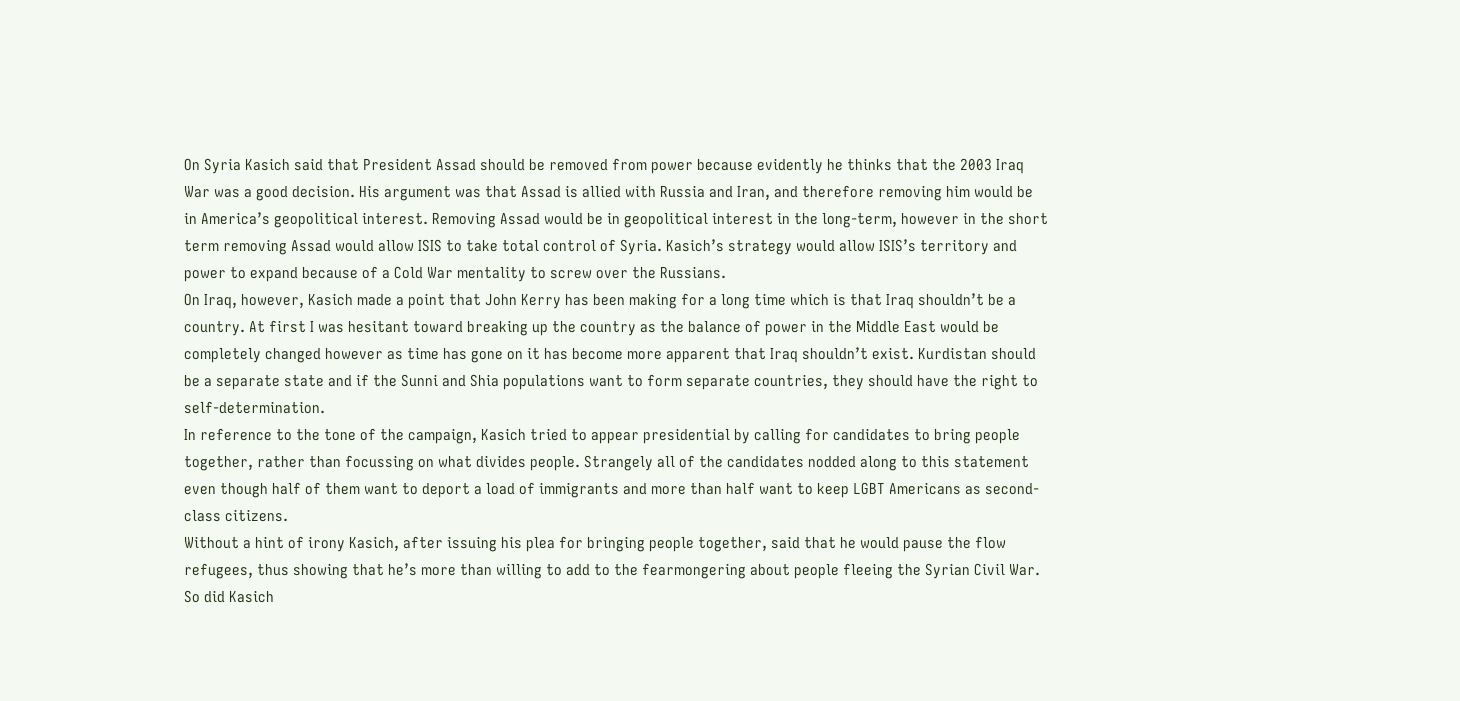On Syria Kasich said that President Assad should be removed from power because evidently he thinks that the 2003 Iraq War was a good decision. His argument was that Assad is allied with Russia and Iran, and therefore removing him would be in America’s geopolitical interest. Removing Assad would be in geopolitical interest in the long-term, however in the short term removing Assad would allow ISIS to take total control of Syria. Kasich’s strategy would allow ISIS’s territory and power to expand because of a Cold War mentality to screw over the Russians.
On Iraq, however, Kasich made a point that John Kerry has been making for a long time which is that Iraq shouldn’t be a country. At first I was hesitant toward breaking up the country as the balance of power in the Middle East would be completely changed however as time has gone on it has become more apparent that Iraq shouldn’t exist. Kurdistan should be a separate state and if the Sunni and Shia populations want to form separate countries, they should have the right to self-determination.
In reference to the tone of the campaign, Kasich tried to appear presidential by calling for candidates to bring people together, rather than focussing on what divides people. Strangely all of the candidates nodded along to this statement even though half of them want to deport a load of immigrants and more than half want to keep LGBT Americans as second-class citizens.
Without a hint of irony Kasich, after issuing his plea for bringing people together, said that he would pause the flow refugees, thus showing that he’s more than willing to add to the fearmongering about people fleeing the Syrian Civil War.
So did Kasich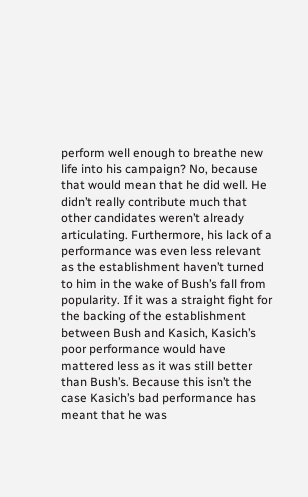perform well enough to breathe new life into his campaign? No, because that would mean that he did well. He didn’t really contribute much that other candidates weren’t already articulating. Furthermore, his lack of a performance was even less relevant as the establishment haven’t turned to him in the wake of Bush’s fall from popularity. If it was a straight fight for the backing of the establishment between Bush and Kasich, Kasich’s poor performance would have mattered less as it was still better than Bush’s. Because this isn’t the case Kasich’s bad performance has meant that he was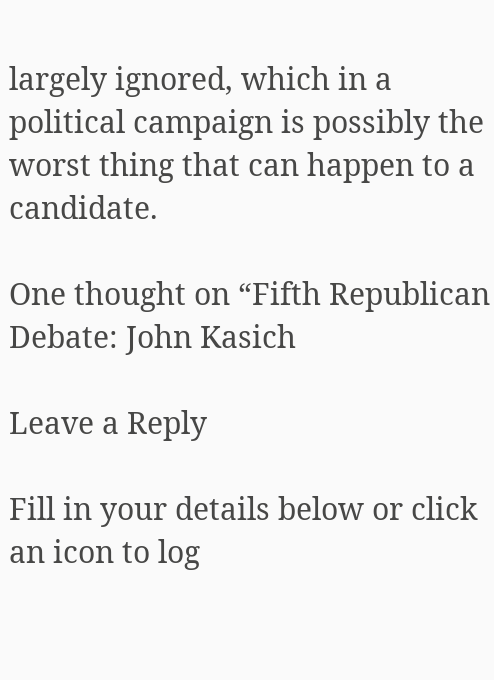largely ignored, which in a political campaign is possibly the worst thing that can happen to a candidate.

One thought on “Fifth Republican Debate: John Kasich

Leave a Reply

Fill in your details below or click an icon to log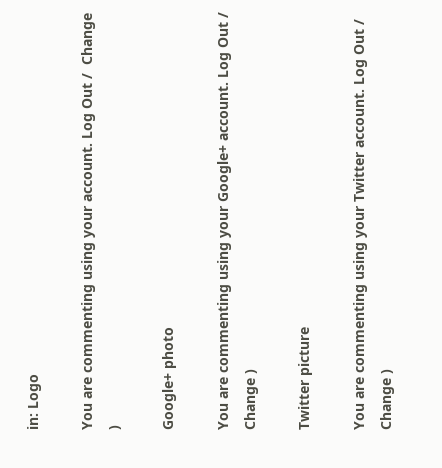in: Logo

You are commenting using your account. Log Out /  Change )

Google+ photo

You are commenting using your Google+ account. Log Out /  Change )

Twitter picture

You are commenting using your Twitter account. Log Out /  Change )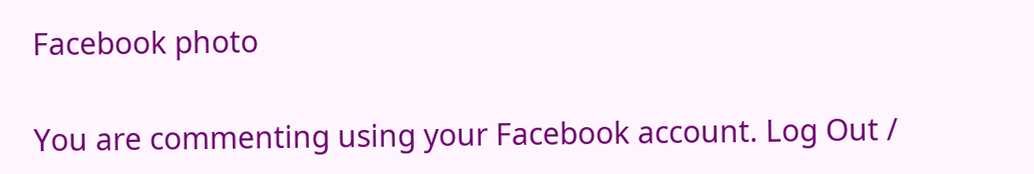Facebook photo

You are commenting using your Facebook account. Log Out /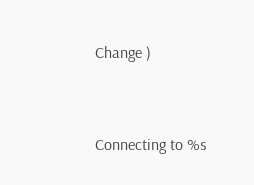Change )


Connecting to %s